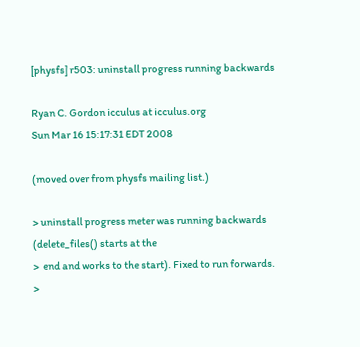[physfs] r503: uninstall progress running backwards

Ryan C. Gordon icculus at icculus.org
Sun Mar 16 15:17:31 EDT 2008

(moved over from physfs mailing list.)

> uninstall progress meter was running backwards (delete_files() starts at the
>  end and works to the start). Fixed to run forwards.
>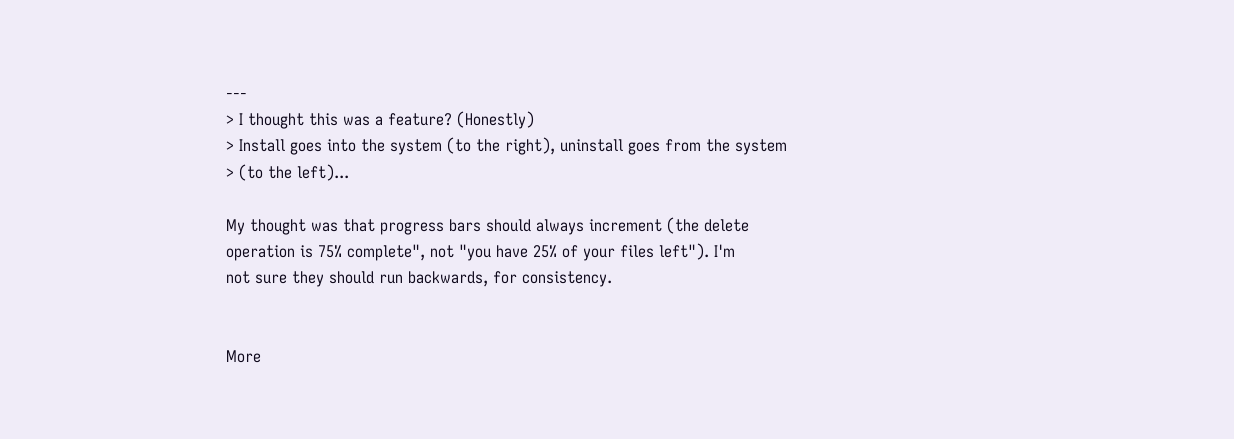---
> I thought this was a feature? (Honestly)
> Install goes into the system (to the right), uninstall goes from the system
> (to the left)...

My thought was that progress bars should always increment (the delete
operation is 75% complete", not "you have 25% of your files left"). I'm
not sure they should run backwards, for consistency.


More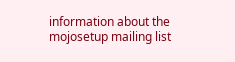information about the mojosetup mailing list